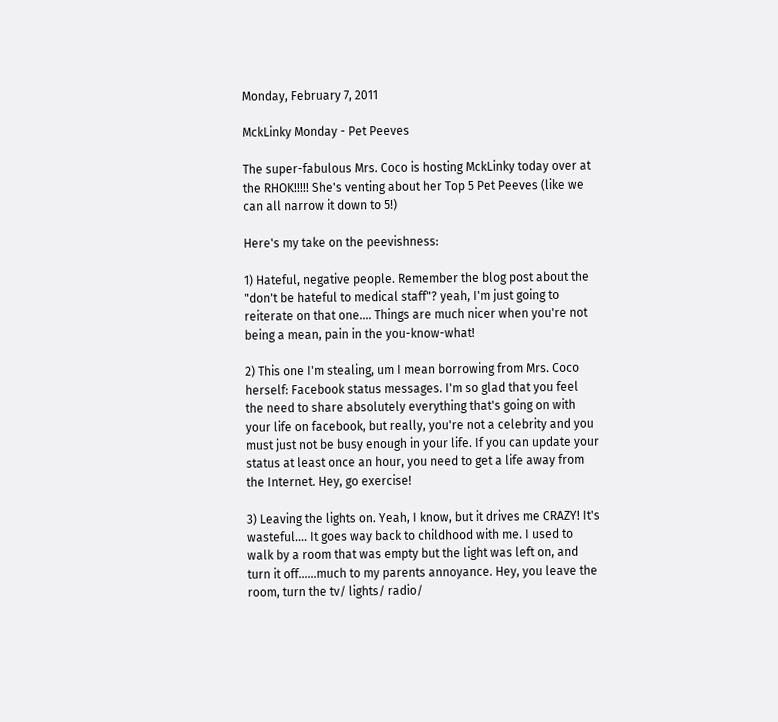Monday, February 7, 2011

MckLinky Monday - Pet Peeves

The super-fabulous Mrs. Coco is hosting MckLinky today over at the RHOK!!!!! She's venting about her Top 5 Pet Peeves (like we can all narrow it down to 5!)

Here's my take on the peevishness:

1) Hateful, negative people. Remember the blog post about the "don't be hateful to medical staff"? yeah, I'm just going to reiterate on that one.... Things are much nicer when you're not being a mean, pain in the you-know-what!

2) This one I'm stealing, um I mean borrowing from Mrs. Coco herself: Facebook status messages. I'm so glad that you feel the need to share absolutely everything that's going on with your life on facebook, but really, you're not a celebrity and you must just not be busy enough in your life. If you can update your status at least once an hour, you need to get a life away from the Internet. Hey, go exercise!

3) Leaving the lights on. Yeah, I know, but it drives me CRAZY! It's wasteful.... It goes way back to childhood with me. I used to walk by a room that was empty but the light was left on, and turn it off......much to my parents annoyance. Hey, you leave the room, turn the tv/ lights/ radio/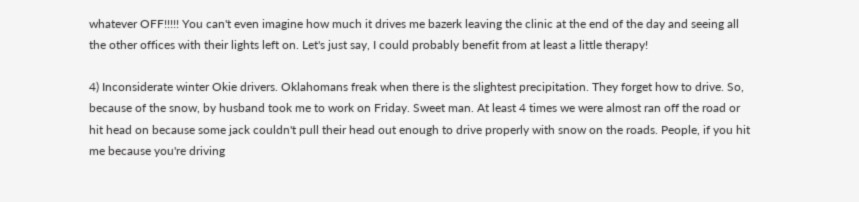whatever OFF!!!!! You can't even imagine how much it drives me bazerk leaving the clinic at the end of the day and seeing all the other offices with their lights left on. Let's just say, I could probably benefit from at least a little therapy!

4) Inconsiderate winter Okie drivers. Oklahomans freak when there is the slightest precipitation. They forget how to drive. So, because of the snow, by husband took me to work on Friday. Sweet man. At least 4 times we were almost ran off the road or hit head on because some jack couldn't pull their head out enough to drive properly with snow on the roads. People, if you hit me because you're driving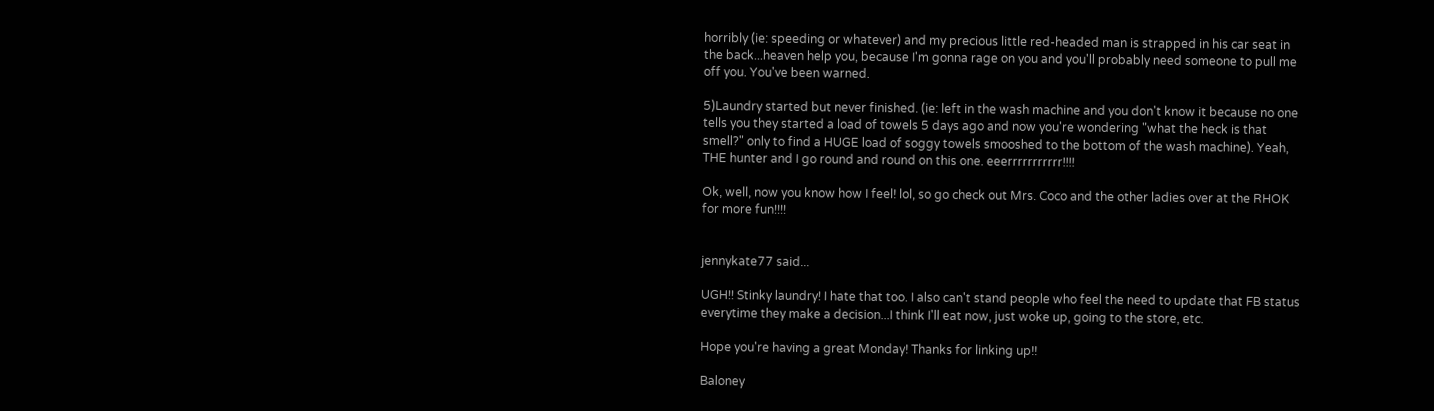horribly (ie: speeding or whatever) and my precious little red-headed man is strapped in his car seat in the back...heaven help you, because I'm gonna rage on you and you'll probably need someone to pull me off you. You've been warned.

5)Laundry started but never finished. (ie: left in the wash machine and you don't know it because no one tells you they started a load of towels 5 days ago and now you're wondering "what the heck is that smell?" only to find a HUGE load of soggy towels smooshed to the bottom of the wash machine). Yeah, THE hunter and I go round and round on this one. eeerrrrrrrrrrr!!!!

Ok, well, now you know how I feel! lol, so go check out Mrs. Coco and the other ladies over at the RHOK for more fun!!!!


jennykate77 said...

UGH!! Stinky laundry! I hate that too. I also can't stand people who feel the need to update that FB status everytime they make a decision...I think I'll eat now, just woke up, going to the store, etc.

Hope you're having a great Monday! Thanks for linking up!!

Baloney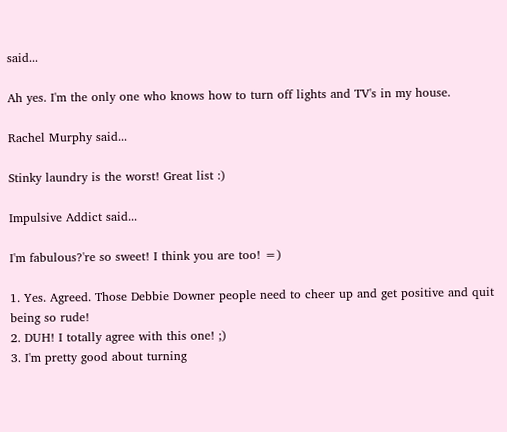said...

Ah yes. I'm the only one who knows how to turn off lights and TV's in my house.

Rachel Murphy said...

Stinky laundry is the worst! Great list :)

Impulsive Addict said...

I'm fabulous?'re so sweet! I think you are too! =)

1. Yes. Agreed. Those Debbie Downer people need to cheer up and get positive and quit being so rude!
2. DUH! I totally agree with this one! ;)
3. I'm pretty good about turning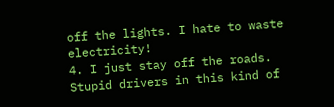off the lights. I hate to waste electricity!
4. I just stay off the roads. Stupid drivers in this kind of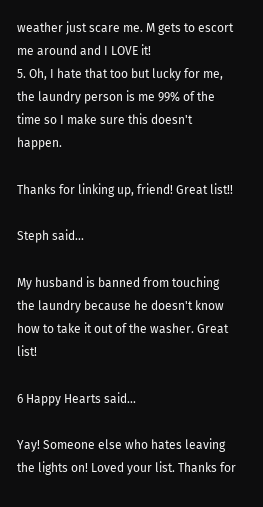weather just scare me. M gets to escort me around and I LOVE it!
5. Oh, I hate that too but lucky for me, the laundry person is me 99% of the time so I make sure this doesn't happen.

Thanks for linking up, friend! Great list!!

Steph said...

My husband is banned from touching the laundry because he doesn't know how to take it out of the washer. Great list!

6 Happy Hearts said...

Yay! Someone else who hates leaving the lights on! Loved your list. Thanks for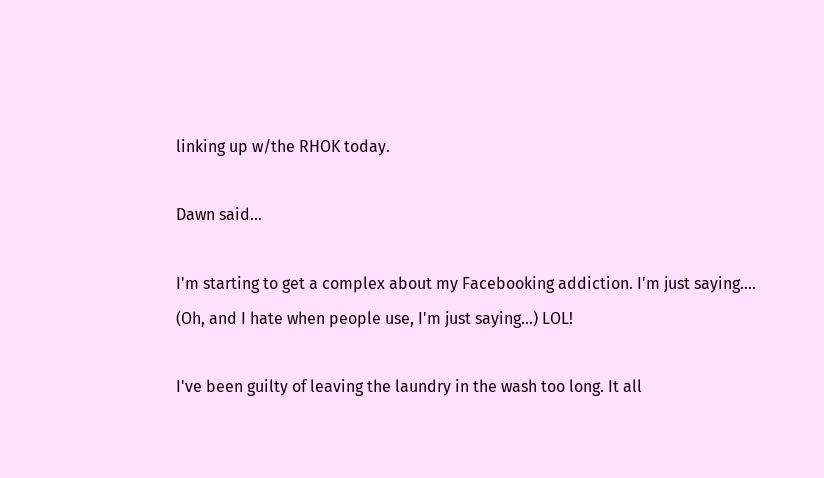linking up w/the RHOK today.

Dawn said...

I'm starting to get a complex about my Facebooking addiction. I'm just saying.... (Oh, and I hate when people use, I'm just saying...) LOL!

I've been guilty of leaving the laundry in the wash too long. It all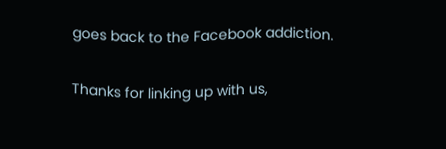goes back to the Facebook addiction.

Thanks for linking up with us,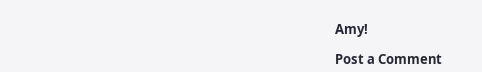Amy!

Post a Comment